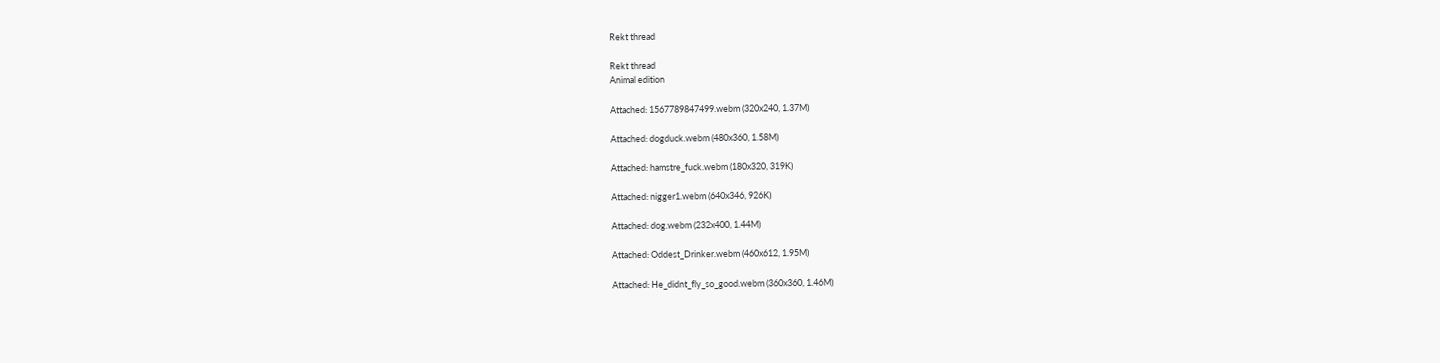Rekt thread

Rekt thread
Animal edition

Attached: 1567789847499.webm (320x240, 1.37M)

Attached: dogduck.webm (480x360, 1.58M)

Attached: hamstre_fuck.webm (180x320, 319K)

Attached: nigger1.webm (640x346, 926K)

Attached: dog.webm (232x400, 1.44M)

Attached: Oddest_Drinker.webm (460x612, 1.95M)

Attached: He_didnt_fly_so_good.webm (360x360, 1.46M)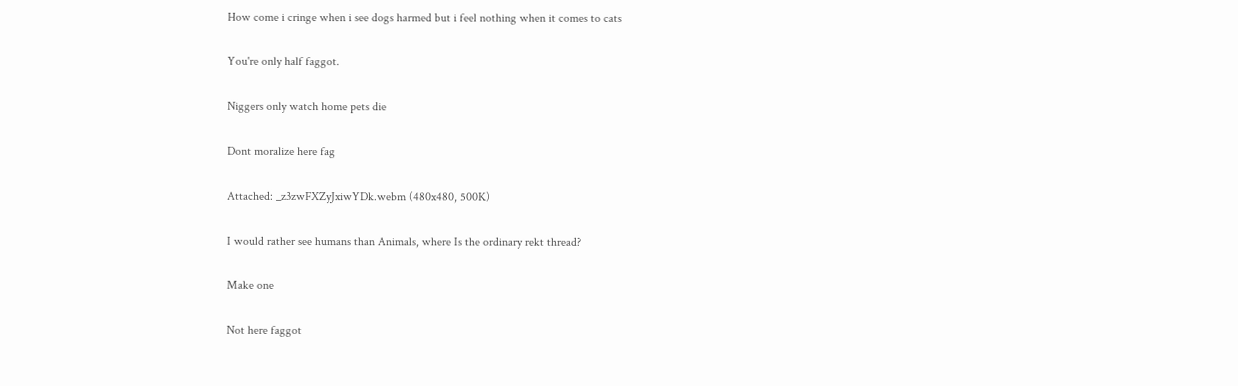How come i cringe when i see dogs harmed but i feel nothing when it comes to cats

You're only half faggot.

Niggers only watch home pets die

Dont moralize here fag

Attached: _z3zwFXZyJxiwYDk.webm (480x480, 500K)

I would rather see humans than Animals, where Is the ordinary rekt thread?

Make one

Not here faggot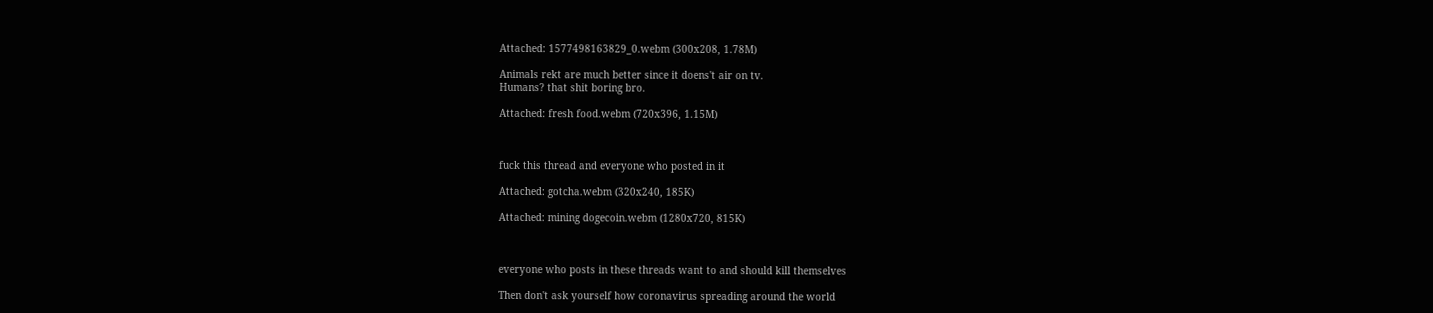Attached: 1577498163829_0.webm (300x208, 1.78M)

Animals rekt are much better since it doens't air on tv.
Humans? that shit boring bro.

Attached: fresh food.webm (720x396, 1.15M)



fuck this thread and everyone who posted in it

Attached: gotcha.webm (320x240, 185K)

Attached: mining dogecoin.webm (1280x720, 815K)



everyone who posts in these threads want to and should kill themselves

Then don't ask yourself how coronavirus spreading around the world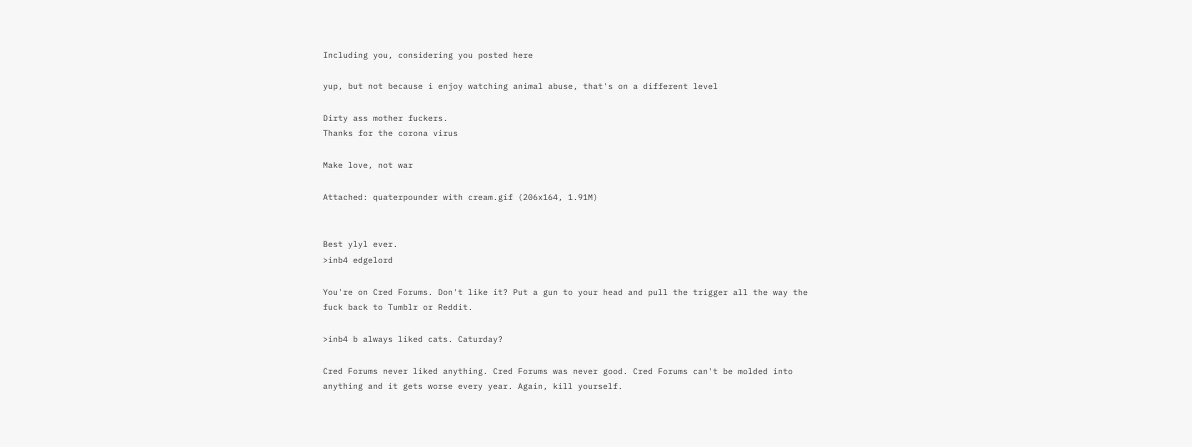Including you, considering you posted here

yup, but not because i enjoy watching animal abuse, that's on a different level

Dirty ass mother fuckers.
Thanks for the corona virus

Make love, not war

Attached: quaterpounder with cream.gif (206x164, 1.91M)


Best ylyl ever.
>inb4 edgelord

You're on Cred Forums. Don't like it? Put a gun to your head and pull the trigger all the way the fuck back to Tumblr or Reddit.

>inb4 b always liked cats. Caturday?

Cred Forums never liked anything. Cred Forums was never good. Cred Forums can't be molded into anything and it gets worse every year. Again, kill yourself.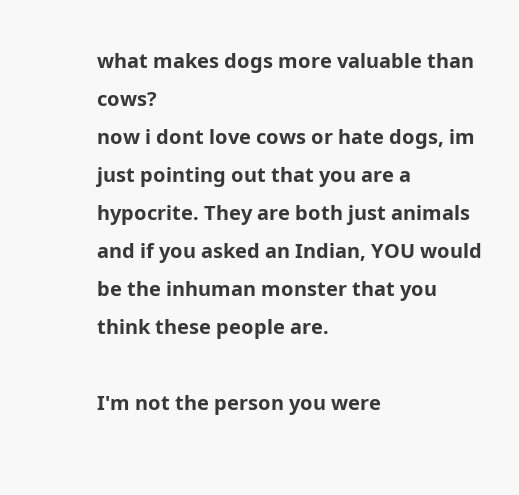what makes dogs more valuable than cows?
now i dont love cows or hate dogs, im just pointing out that you are a hypocrite. They are both just animals and if you asked an Indian, YOU would be the inhuman monster that you think these people are.

I'm not the person you were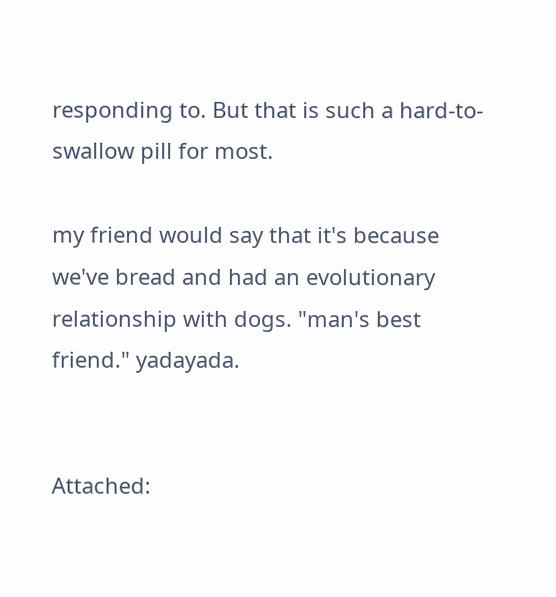responding to. But that is such a hard-to-swallow pill for most.

my friend would say that it's because we've bread and had an evolutionary relationship with dogs. "man's best friend." yadayada.


Attached: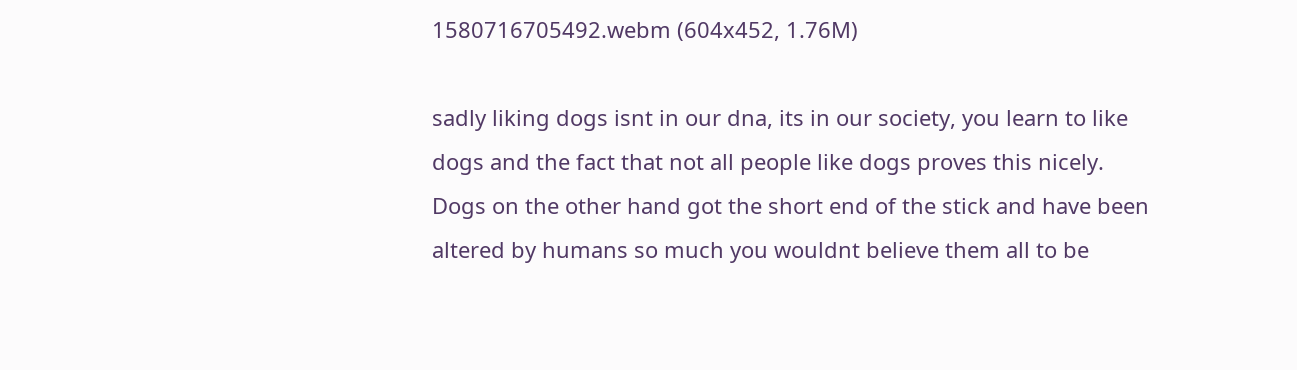1580716705492.webm (604x452, 1.76M)

sadly liking dogs isnt in our dna, its in our society, you learn to like dogs and the fact that not all people like dogs proves this nicely.
Dogs on the other hand got the short end of the stick and have been altered by humans so much you wouldnt believe them all to be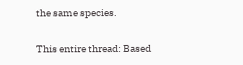the same species.

This entire thread: Based